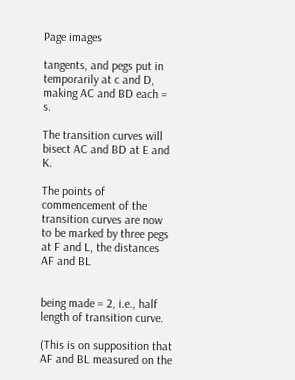Page images

tangents, and pegs put in temporarily at c and D, making AC and BD each = s.

The transition curves will bisect AC and BD at E and K.

The points of commencement of the transition curves are now to be marked by three pegs at F and L, the distances AF and BL


being made = 2, i.e., half length of transition curve.

(This is on supposition that AF and BL measured on the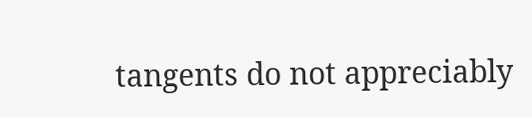tangents do not appreciably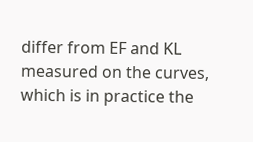differ from EF and KL measured on the curves, which is in practice the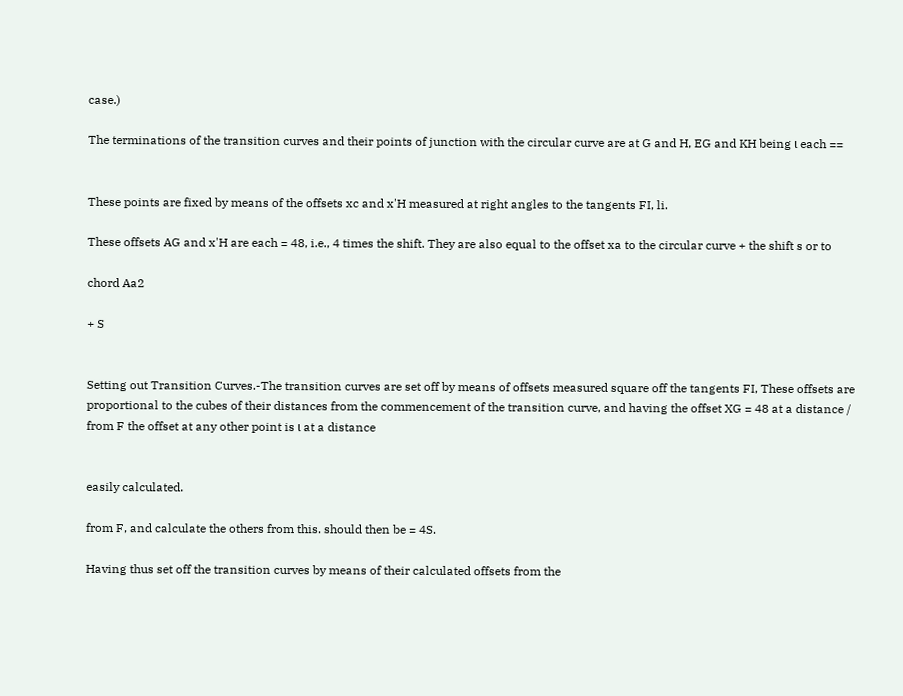case.)

The terminations of the transition curves and their points of junction with the circular curve are at G and H, EG and KH being ι each ==


These points are fixed by means of the offsets xc and x'H measured at right angles to the tangents FI, li.

These offsets AG and x'H are each = 48, i.e., 4 times the shift. They are also equal to the offset xa to the circular curve + the shift s or to

chord Aa2

+ S


Setting out Transition Curves.-The transition curves are set off by means of offsets measured square off the tangents FI, These offsets are proportional to the cubes of their distances from the commencement of the transition curve, and having the offset XG = 48 at a distance / from F the offset at any other point is ι at a distance


easily calculated.

from F, and calculate the others from this. should then be = 4S.

Having thus set off the transition curves by means of their calculated offsets from the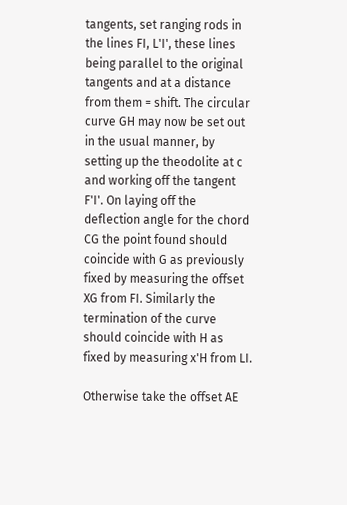tangents, set ranging rods in the lines FI, L'I', these lines being parallel to the original tangents and at a distance from them = shift. The circular curve GH may now be set out in the usual manner, by setting up the theodolite at c and working off the tangent F'I'. On laying off the deflection angle for the chord CG the point found should coincide with G as previously fixed by measuring the offset XG from FI. Similarly the termination of the curve should coincide with H as fixed by measuring x'H from LI.

Otherwise take the offset AE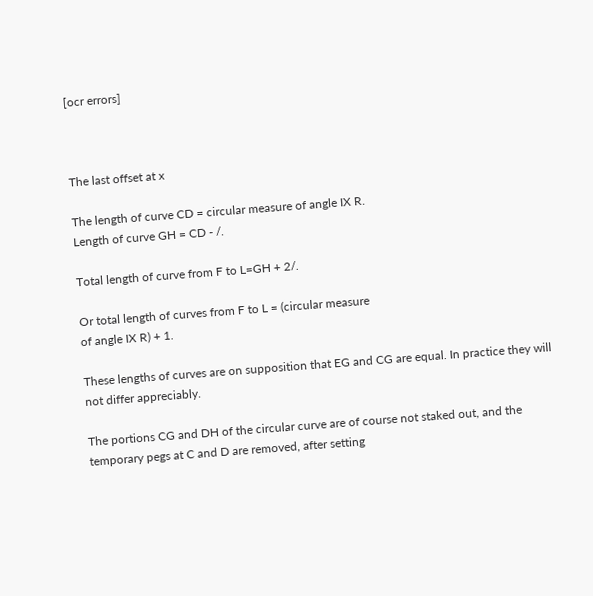[ocr errors]



The last offset at x

The length of curve CD = circular measure of angle IX R.
Length of curve GH = CD - /.

Total length of curve from F to L=GH + 2/.

Or total length of curves from F to L = (circular measure
of angle IX R) + 1.

These lengths of curves are on supposition that EG and CG are equal. In practice they will not differ appreciably.

The portions CG and DH of the circular curve are of course not staked out, and the temporary pegs at C and D are removed, after setting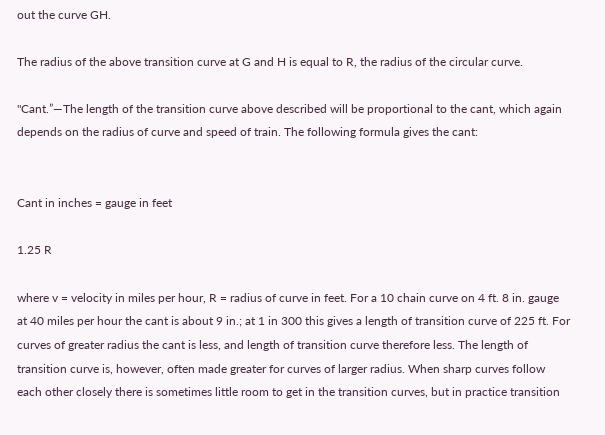out the curve GH.

The radius of the above transition curve at G and H is equal to R, the radius of the circular curve.

"Cant.”—The length of the transition curve above described will be proportional to the cant, which again depends on the radius of curve and speed of train. The following formula gives the cant:


Cant in inches = gauge in feet

1.25 R

where v = velocity in miles per hour, R = radius of curve in feet. For a 10 chain curve on 4 ft. 8 in. gauge at 40 miles per hour the cant is about 9 in.; at 1 in 300 this gives a length of transition curve of 225 ft. For curves of greater radius the cant is less, and length of transition curve therefore less. The length of transition curve is, however, often made greater for curves of larger radius. When sharp curves follow each other closely there is sometimes little room to get in the transition curves, but in practice transition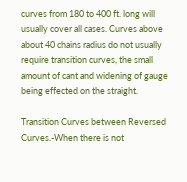curves from 180 to 400 ft. long will usually cover all cases. Curves above about 40 chains radius do not usually require transition curves, the small amount of cant and widening of gauge being effected on the straight.

Transition Curves between Reversed Curves.-When there is not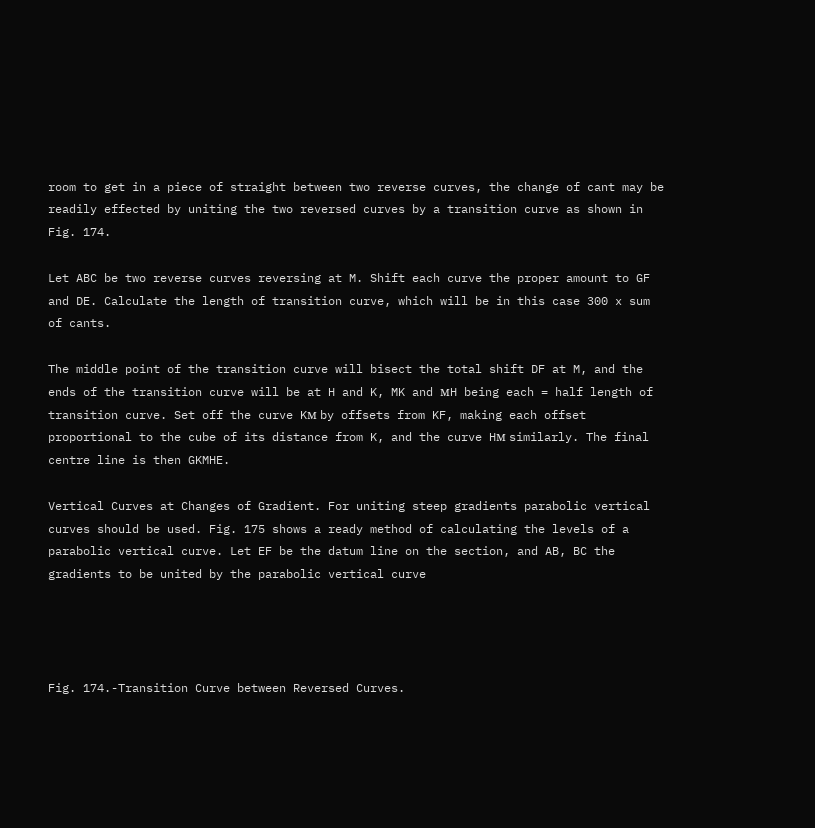room to get in a piece of straight between two reverse curves, the change of cant may be readily effected by uniting the two reversed curves by a transition curve as shown in Fig. 174.

Let ABC be two reverse curves reversing at M. Shift each curve the proper amount to GF and DE. Calculate the length of transition curve, which will be in this case 300 x sum of cants.

The middle point of the transition curve will bisect the total shift DF at M, and the ends of the transition curve will be at H and K, MK and мH being each = half length of transition curve. Set off the curve Kм by offsets from KF, making each offset proportional to the cube of its distance from K, and the curve Hм similarly. The final centre line is then GKMHE.

Vertical Curves at Changes of Gradient. For uniting steep gradients parabolic vertical curves should be used. Fig. 175 shows a ready method of calculating the levels of a parabolic vertical curve. Let EF be the datum line on the section, and AB, BC the gradients to be united by the parabolic vertical curve




Fig. 174.-Transition Curve between Reversed Curves.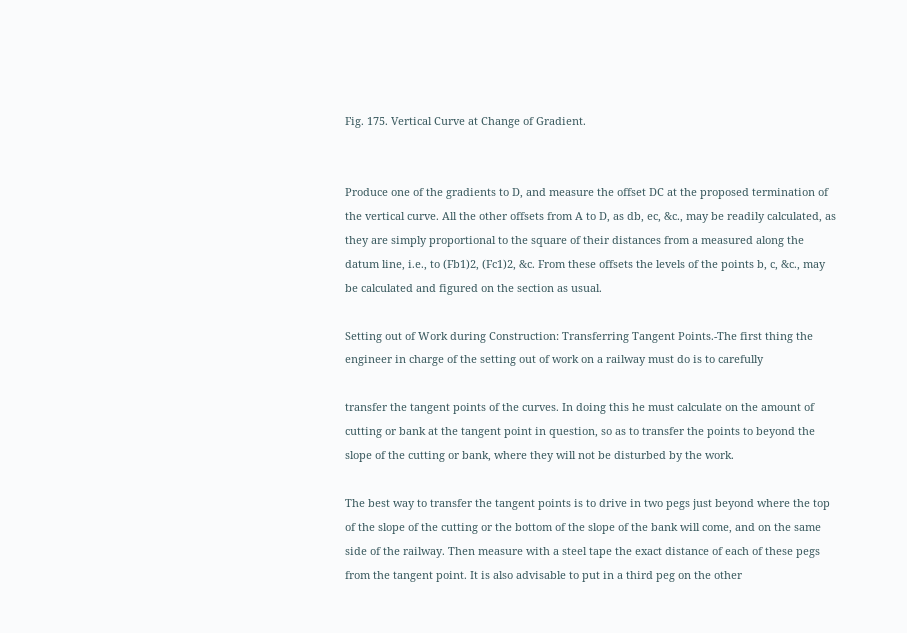Fig. 175. Vertical Curve at Change of Gradient.


Produce one of the gradients to D, and measure the offset DC at the proposed termination of the vertical curve. All the other offsets from A to D, as db, ec, &c., may be readily calculated, as they are simply proportional to the square of their distances from a measured along the datum line, i.e., to (Fb1)2, (Fc1)2, &c. From these offsets the levels of the points b, c, &c., may be calculated and figured on the section as usual.

Setting out of Work during Construction: Transferring Tangent Points.-The first thing the engineer in charge of the setting out of work on a railway must do is to carefully

transfer the tangent points of the curves. In doing this he must calculate on the amount of cutting or bank at the tangent point in question, so as to transfer the points to beyond the slope of the cutting or bank, where they will not be disturbed by the work.

The best way to transfer the tangent points is to drive in two pegs just beyond where the top of the slope of the cutting or the bottom of the slope of the bank will come, and on the same side of the railway. Then measure with a steel tape the exact distance of each of these pegs from the tangent point. It is also advisable to put in a third peg on the other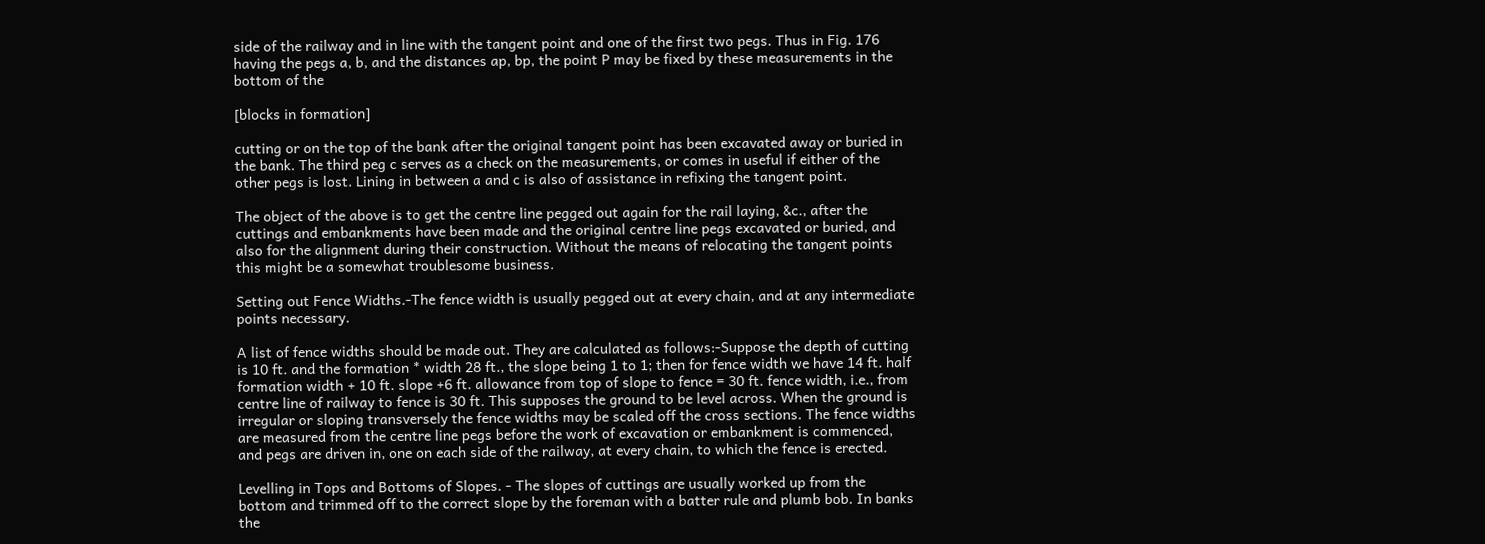side of the railway and in line with the tangent point and one of the first two pegs. Thus in Fig. 176 having the pegs a, b, and the distances ap, bp, the point P may be fixed by these measurements in the bottom of the

[blocks in formation]

cutting or on the top of the bank after the original tangent point has been excavated away or buried in the bank. The third peg c serves as a check on the measurements, or comes in useful if either of the other pegs is lost. Lining in between a and c is also of assistance in refixing the tangent point.

The object of the above is to get the centre line pegged out again for the rail laying, &c., after the cuttings and embankments have been made and the original centre line pegs excavated or buried, and also for the alignment during their construction. Without the means of relocating the tangent points this might be a somewhat troublesome business.

Setting out Fence Widths.-The fence width is usually pegged out at every chain, and at any intermediate points necessary.

A list of fence widths should be made out. They are calculated as follows:-Suppose the depth of cutting is 10 ft. and the formation * width 28 ft., the slope being 1 to 1; then for fence width we have 14 ft. half formation width + 10 ft. slope +6 ft. allowance from top of slope to fence = 30 ft. fence width, i.e., from centre line of railway to fence is 30 ft. This supposes the ground to be level across. When the ground is irregular or sloping transversely the fence widths may be scaled off the cross sections. The fence widths are measured from the centre line pegs before the work of excavation or embankment is commenced, and pegs are driven in, one on each side of the railway, at every chain, to which the fence is erected.

Levelling in Tops and Bottoms of Slopes. - The slopes of cuttings are usually worked up from the bottom and trimmed off to the correct slope by the foreman with a batter rule and plumb bob. In banks the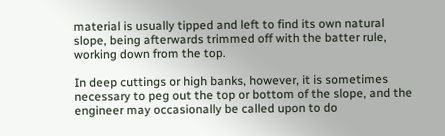material is usually tipped and left to find its own natural slope, being afterwards trimmed off with the batter rule, working down from the top.

In deep cuttings or high banks, however, it is sometimes necessary to peg out the top or bottom of the slope, and the engineer may occasionally be called upon to do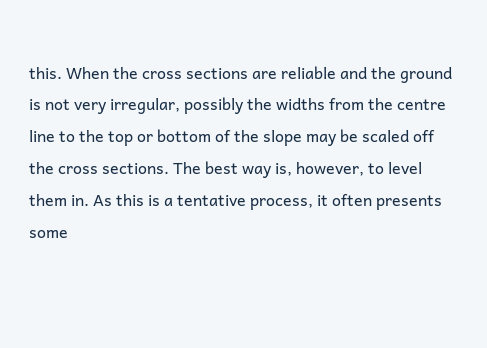this. When the cross sections are reliable and the ground is not very irregular, possibly the widths from the centre line to the top or bottom of the slope may be scaled off the cross sections. The best way is, however, to level them in. As this is a tentative process, it often presents some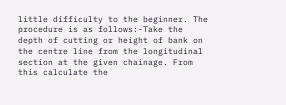little difficulty to the beginner. The procedure is as follows:-Take the depth of cutting or height of bank on the centre line from the longitudinal section at the given chainage. From this calculate the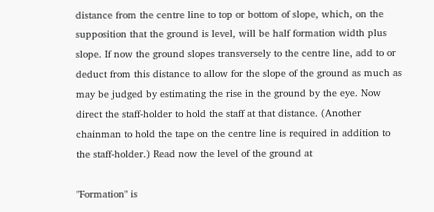distance from the centre line to top or bottom of slope, which, on the supposition that the ground is level, will be half formation width plus slope. If now the ground slopes transversely to the centre line, add to or deduct from this distance to allow for the slope of the ground as much as may be judged by estimating the rise in the ground by the eye. Now direct the staff-holder to hold the staff at that distance. (Another chainman to hold the tape on the centre line is required in addition to the staff-holder.) Read now the level of the ground at

"Formation" is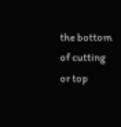the bottom of cutting or top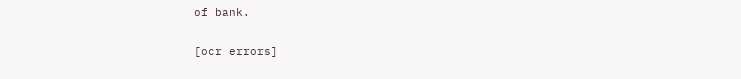of bank.

[ocr errors]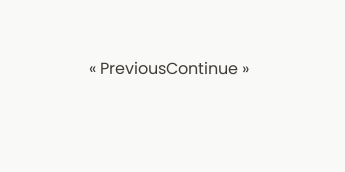« PreviousContinue »